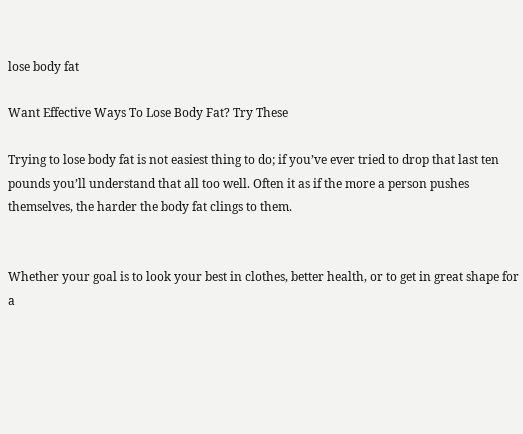lose body fat

Want Effective Ways To Lose Body Fat? Try These

Trying to lose body fat is not easiest thing to do; if you’ve ever tried to drop that last ten pounds you’ll understand that all too well. Often it as if the more a person pushes themselves, the harder the body fat clings to them.


Whether your goal is to look your best in clothes, better health, or to get in great shape for a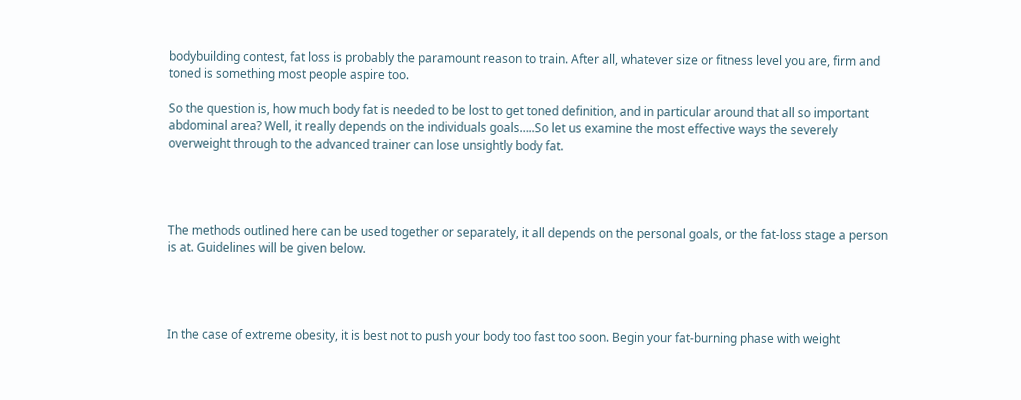bodybuilding contest, fat loss is probably the paramount reason to train. After all, whatever size or fitness level you are, firm and toned is something most people aspire too.

So the question is, how much body fat is needed to be lost to get toned definition, and in particular around that all so important abdominal area? Well, it really depends on the individuals goals…..So let us examine the most effective ways the severely overweight through to the advanced trainer can lose unsightly body fat.




The methods outlined here can be used together or separately, it all depends on the personal goals, or the fat-loss stage a person is at. Guidelines will be given below.




In the case of extreme obesity, it is best not to push your body too fast too soon. Begin your fat-burning phase with weight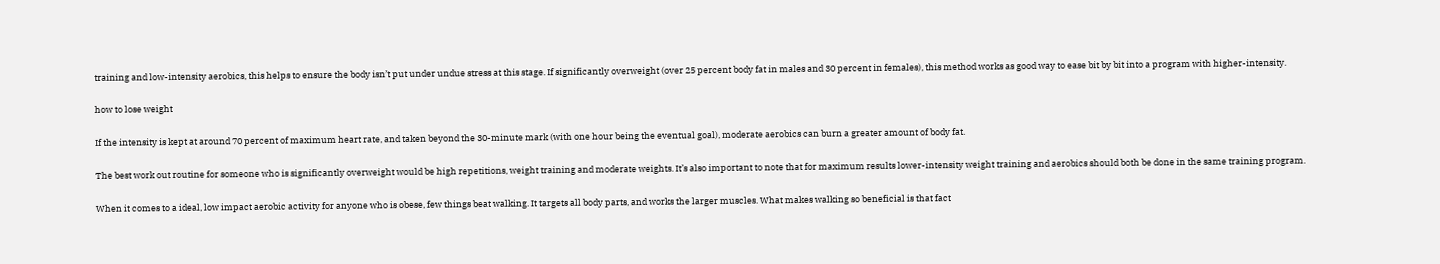training and low-intensity aerobics, this helps to ensure the body isn’t put under undue stress at this stage. If significantly overweight (over 25 percent body fat in males and 30 percent in females), this method works as good way to ease bit by bit into a program with higher-intensity.

how to lose weight

If the intensity is kept at around 70 percent of maximum heart rate, and taken beyond the 30-minute mark (with one hour being the eventual goal), moderate aerobics can burn a greater amount of body fat.

The best work out routine for someone who is significantly overweight would be high repetitions, weight training and moderate weights. It’s also important to note that for maximum results lower-intensity weight training and aerobics should both be done in the same training program.

When it comes to a ideal, low impact aerobic activity for anyone who is obese, few things beat walking. It targets all body parts, and works the larger muscles. What makes walking so beneficial is that fact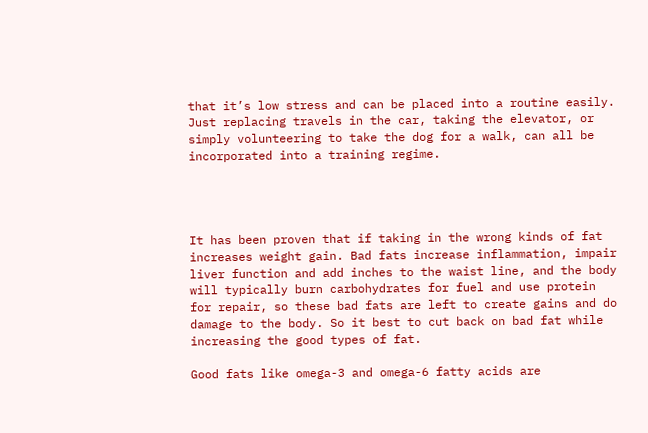that it’s low stress and can be placed into a routine easily. Just replacing travels in the car, taking the elevator, or simply volunteering to take the dog for a walk, can all be incorporated into a training regime.




It has been proven that if taking in the wrong kinds of fat increases weight gain. Bad fats increase inflammation, impair liver function and add inches to the waist line, and the body will typically burn carbohydrates for fuel and use protein for repair, so these bad fats are left to create gains and do damage to the body. So it best to cut back on bad fat while increasing the good types of fat.

Good fats like omega-3 and omega-6 fatty acids are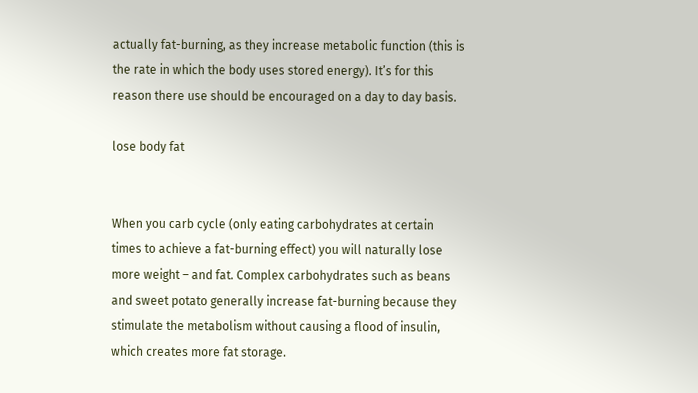actually fat-burning, as they increase metabolic function (this is the rate in which the body uses stored energy). It’s for this reason there use should be encouraged on a day to day basis.

lose body fat


When you carb cycle (only eating carbohydrates at certain times to achieve a fat-burning effect) you will naturally lose more weight – and fat. Complex carbohydrates such as beans and sweet potato generally increase fat-burning because they stimulate the metabolism without causing a flood of insulin, which creates more fat storage.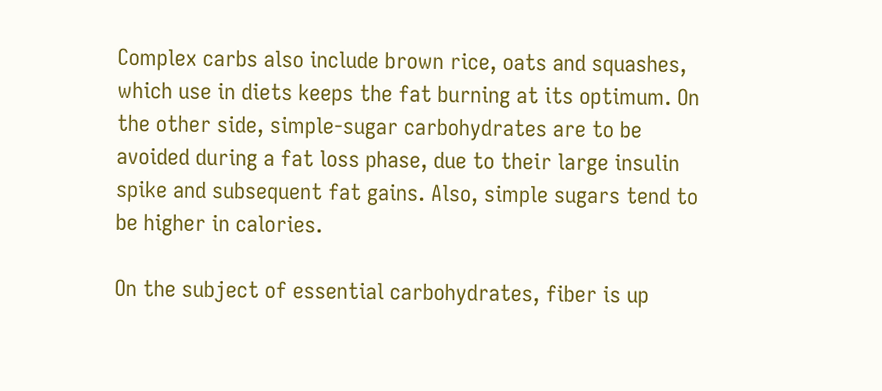Complex carbs also include brown rice, oats and squashes, which use in diets keeps the fat burning at its optimum. On the other side, simple-sugar carbohydrates are to be avoided during a fat loss phase, due to their large insulin spike and subsequent fat gains. Also, simple sugars tend to be higher in calories.

On the subject of essential carbohydrates, fiber is up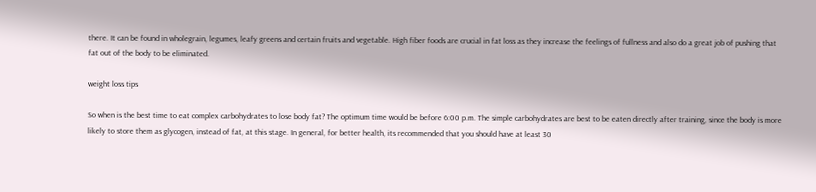there. It can be found in wholegrain, legumes, leafy greens and certain fruits and vegetable. High fiber foods are crucial in fat loss as they increase the feelings of fullness and also do a great job of pushing that fat out of the body to be eliminated.

weight loss tips

So when is the best time to eat complex carbohydrates to lose body fat? The optimum time would be before 6:00 p.m. The simple carbohydrates are best to be eaten directly after training, since the body is more likely to store them as glycogen, instead of fat, at this stage. In general, for better health, its recommended that you should have at least 30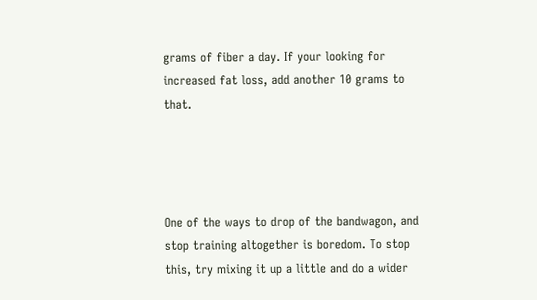grams of fiber a day. If your looking for increased fat loss, add another 10 grams to that.




One of the ways to drop of the bandwagon, and stop training altogether is boredom. To stop this, try mixing it up a little and do a wider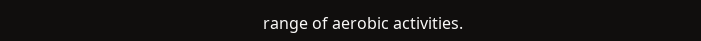range of aerobic activities.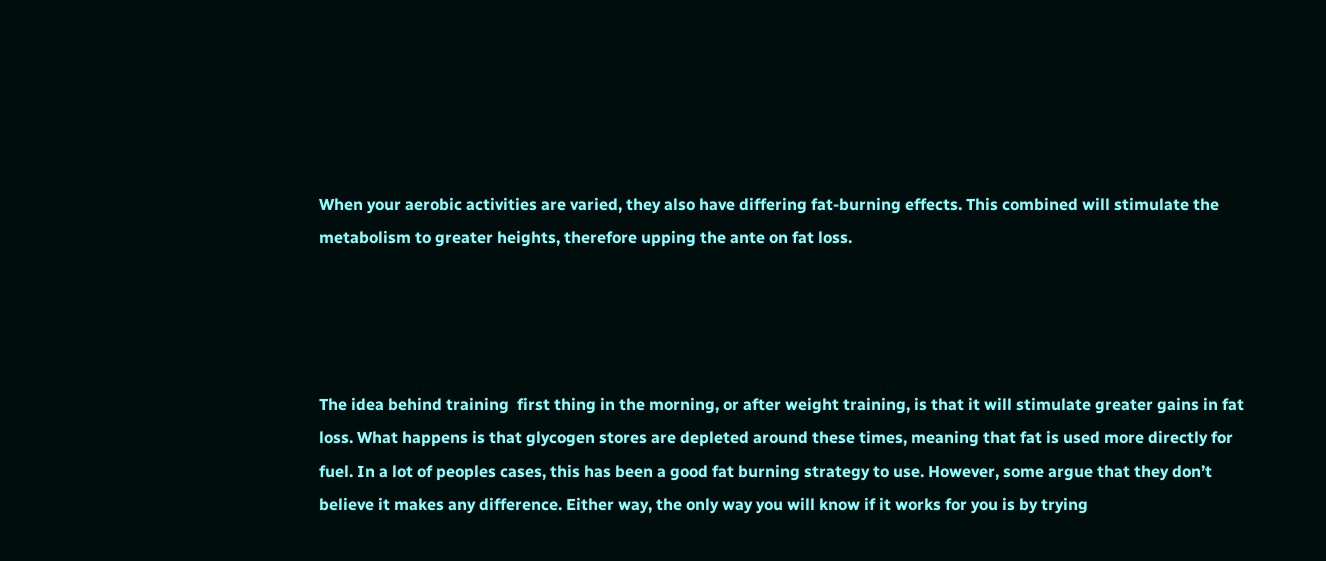When your aerobic activities are varied, they also have differing fat-burning effects. This combined will stimulate the metabolism to greater heights, therefore upping the ante on fat loss.




The idea behind training  first thing in the morning, or after weight training, is that it will stimulate greater gains in fat loss. What happens is that glycogen stores are depleted around these times, meaning that fat is used more directly for fuel. In a lot of peoples cases, this has been a good fat burning strategy to use. However, some argue that they don’t believe it makes any difference. Either way, the only way you will know if it works for you is by trying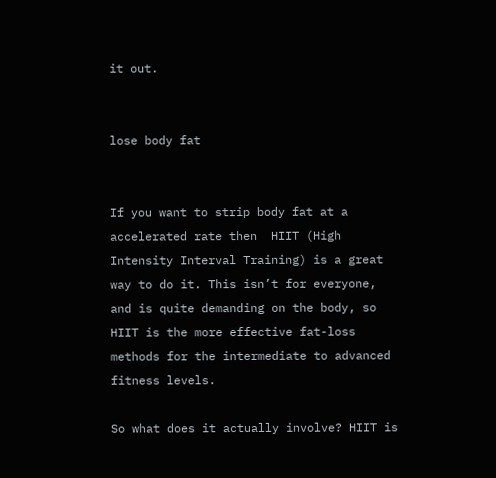it out.


lose body fat


If you want to strip body fat at a accelerated rate then  HIIT (High Intensity Interval Training) is a great way to do it. This isn’t for everyone, and is quite demanding on the body, so HIIT is the more effective fat-loss methods for the intermediate to advanced fitness levels.

So what does it actually involve? HIIT is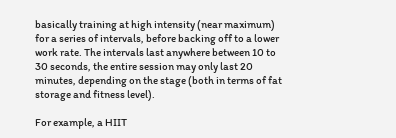basically training at high intensity (near maximum) for a series of intervals, before backing off to a lower work rate. The intervals last anywhere between 10 to 30 seconds, the entire session may only last 20 minutes, depending on the stage (both in terms of fat storage and fitness level).

For example, a HIIT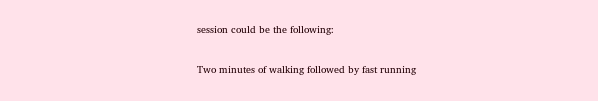session could be the following:

Two minutes of walking followed by fast running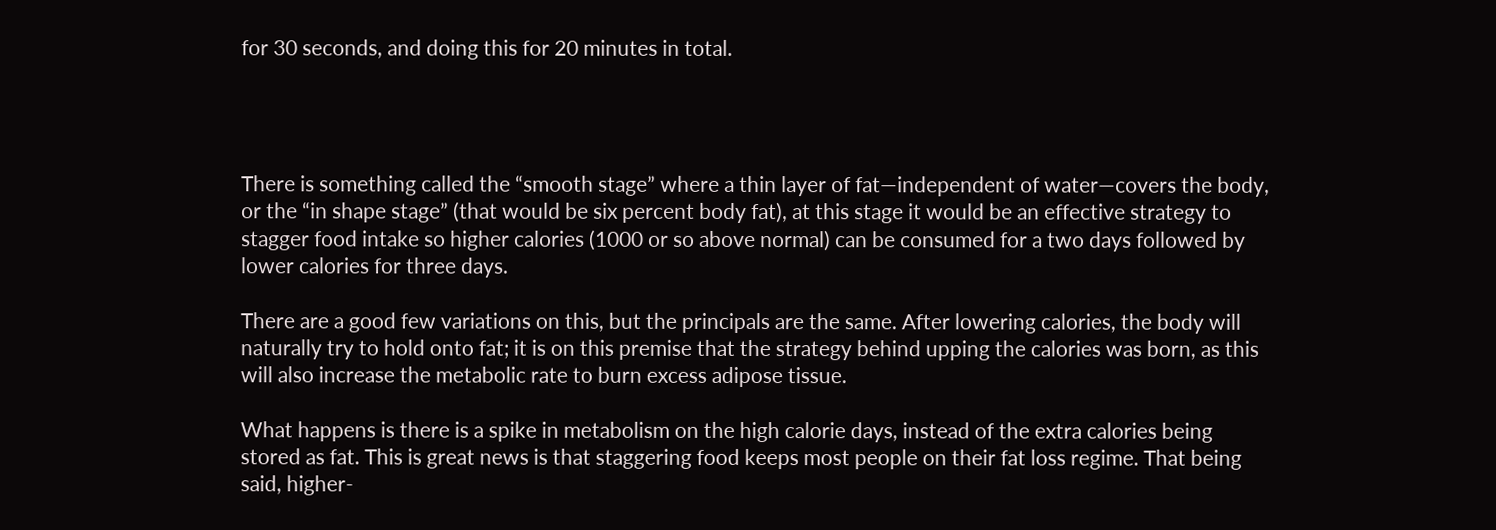for 30 seconds, and doing this for 20 minutes in total.




There is something called the “smooth stage” where a thin layer of fat—independent of water—covers the body, or the “in shape stage” (that would be six percent body fat), at this stage it would be an effective strategy to stagger food intake so higher calories (1000 or so above normal) can be consumed for a two days followed by lower calories for three days.

There are a good few variations on this, but the principals are the same. After lowering calories, the body will naturally try to hold onto fat; it is on this premise that the strategy behind upping the calories was born, as this will also increase the metabolic rate to burn excess adipose tissue.

What happens is there is a spike in metabolism on the high calorie days, instead of the extra calories being stored as fat. This is great news is that staggering food keeps most people on their fat loss regime. That being said, higher-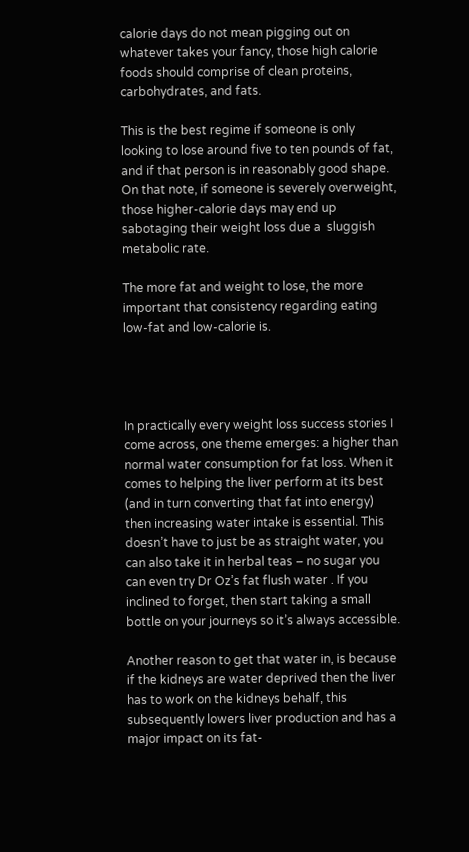calorie days do not mean pigging out on whatever takes your fancy, those high calorie foods should comprise of clean proteins, carbohydrates, and fats.

This is the best regime if someone is only looking to lose around five to ten pounds of fat, and if that person is in reasonably good shape. On that note, if someone is severely overweight, those higher-calorie days may end up sabotaging their weight loss due a  sluggish metabolic rate.

The more fat and weight to lose, the more important that consistency regarding eating low-fat and low-calorie is.




In practically every weight loss success stories I come across, one theme emerges: a higher than normal water consumption for fat loss. When it comes to helping the liver perform at its best (and in turn converting that fat into energy) then increasing water intake is essential. This doesn’t have to just be as straight water, you can also take it in herbal teas – no sugar you can even try Dr Oz’s fat flush water . If you inclined to forget, then start taking a small bottle on your journeys so it’s always accessible.

Another reason to get that water in, is because if the kidneys are water deprived then the liver has to work on the kidneys behalf, this subsequently lowers liver production and has a major impact on its fat-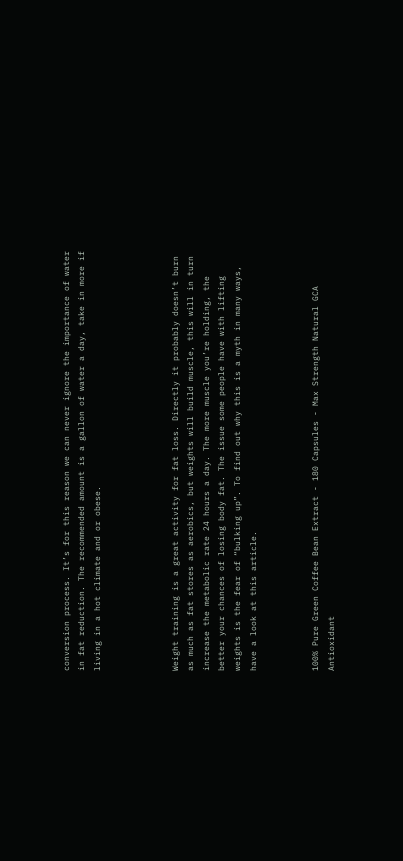conversion process. It’s for this reason we can never ignore the importance of water in fat reduction. The recommended amount is a gallon of water a day, take in more if living in a hot climate and or obese.




Weight training is a great activity for fat loss. Directly it probably doesn’t burn as much as fat stores as aerobics, but weights will build muscle, this will in turn increase the metabolic rate 24 hours a day. The more muscle you’re holding, the better your chances of losing body fat. The issue some people have with lifting weights is the fear of “bulking up”. To find out why this is a myth in many ways, have a look at this article.



100% Pure Green Coffee Bean Extract - 180 Capsules - Max Strength Natural GCA Antioxidant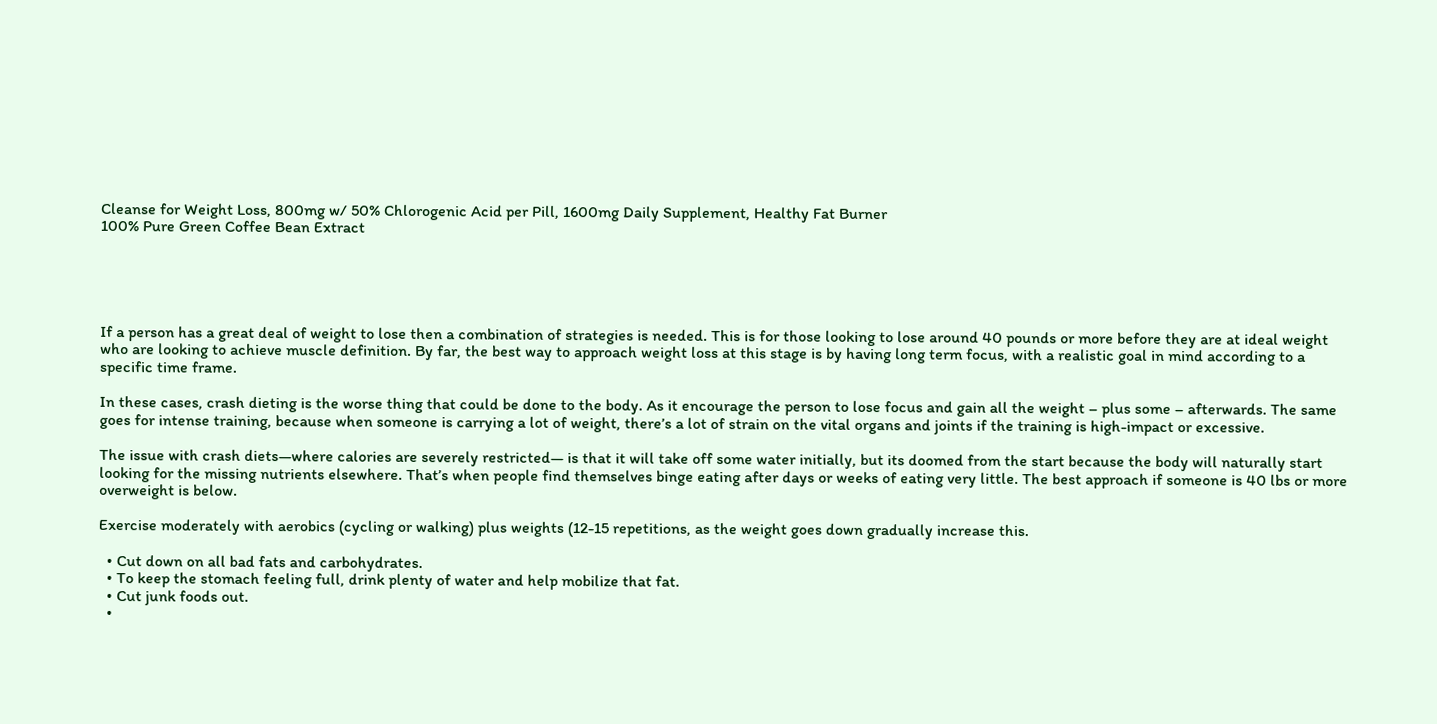Cleanse for Weight Loss, 800mg w/ 50% Chlorogenic Acid per Pill, 1600mg Daily Supplement, Healthy Fat Burner
100% Pure Green Coffee Bean Extract





If a person has a great deal of weight to lose then a combination of strategies is needed. This is for those looking to lose around 40 pounds or more before they are at ideal weight who are looking to achieve muscle definition. By far, the best way to approach weight loss at this stage is by having long term focus, with a realistic goal in mind according to a specific time frame.

In these cases, crash dieting is the worse thing that could be done to the body. As it encourage the person to lose focus and gain all the weight – plus some – afterwards. The same goes for intense training, because when someone is carrying a lot of weight, there’s a lot of strain on the vital organs and joints if the training is high-impact or excessive.

The issue with crash diets—where calories are severely restricted— is that it will take off some water initially, but its doomed from the start because the body will naturally start looking for the missing nutrients elsewhere. That’s when people find themselves binge eating after days or weeks of eating very little. The best approach if someone is 40 lbs or more overweight is below.

Exercise moderately with aerobics (cycling or walking) plus weights (12-15 repetitions, as the weight goes down gradually increase this.

  • Cut down on all bad fats and carbohydrates.
  • To keep the stomach feeling full, drink plenty of water and help mobilize that fat.
  • Cut junk foods out.
  •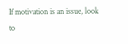If motivation is an issue, look to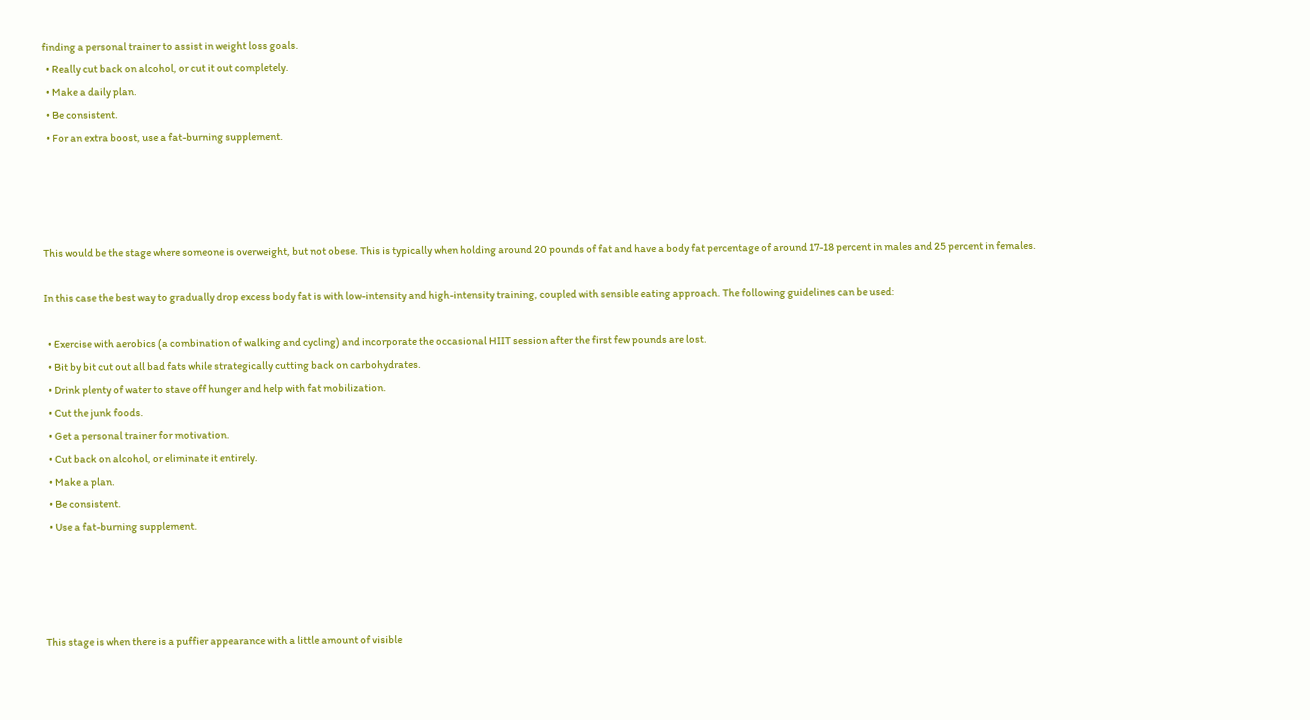finding a personal trainer to assist in weight loss goals.
  • Really cut back on alcohol, or cut it out completely.
  • Make a daily plan.
  • Be consistent.
  • For an extra boost, use a fat-burning supplement.




This would be the stage where someone is overweight, but not obese. This is typically when holding around 20 pounds of fat and have a body fat percentage of around 17-18 percent in males and 25 percent in females.

In this case the best way to gradually drop excess body fat is with low-intensity and high-intensity training, coupled with sensible eating approach. The following guidelines can be used:

  • Exercise with aerobics (a combination of walking and cycling) and incorporate the occasional HIIT session after the first few pounds are lost.
  • Bit by bit cut out all bad fats while strategically cutting back on carbohydrates.
  • Drink plenty of water to stave off hunger and help with fat mobilization.
  • Cut the junk foods.
  • Get a personal trainer for motivation.
  • Cut back on alcohol, or eliminate it entirely.
  • Make a plan.
  • Be consistent.
  • Use a fat-burning supplement.




This stage is when there is a puffier appearance with a little amount of visible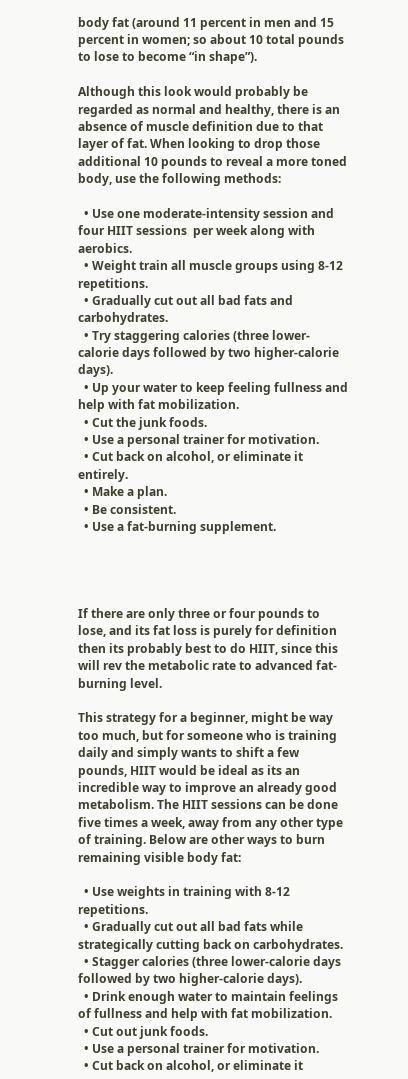body fat (around 11 percent in men and 15 percent in women; so about 10 total pounds to lose to become “in shape”).

Although this look would probably be regarded as normal and healthy, there is an absence of muscle definition due to that layer of fat. When looking to drop those additional 10 pounds to reveal a more toned body, use the following methods:

  • Use one moderate-intensity session and four HIIT sessions  per week along with aerobics.
  • Weight train all muscle groups using 8-12 repetitions.
  • Gradually cut out all bad fats and carbohydrates.
  • Try staggering calories (three lower-calorie days followed by two higher-calorie days).
  • Up your water to keep feeling fullness and help with fat mobilization.
  • Cut the junk foods.
  • Use a personal trainer for motivation.
  • Cut back on alcohol, or eliminate it entirely.
  • Make a plan.
  • Be consistent.
  • Use a fat-burning supplement.




If there are only three or four pounds to lose, and its fat loss is purely for definition then its probably best to do HIIT, since this will rev the metabolic rate to advanced fat-burning level.

This strategy for a beginner, might be way too much, but for someone who is training daily and simply wants to shift a few pounds, HIIT would be ideal as its an incredible way to improve an already good metabolism. The HIIT sessions can be done five times a week, away from any other type of training. Below are other ways to burn remaining visible body fat:

  • Use weights in training with 8-12 repetitions.
  • Gradually cut out all bad fats while strategically cutting back on carbohydrates.
  • Stagger calories (three lower-calorie days followed by two higher-calorie days).
  • Drink enough water to maintain feelings of fullness and help with fat mobilization.
  • Cut out junk foods.
  • Use a personal trainer for motivation.
  • Cut back on alcohol, or eliminate it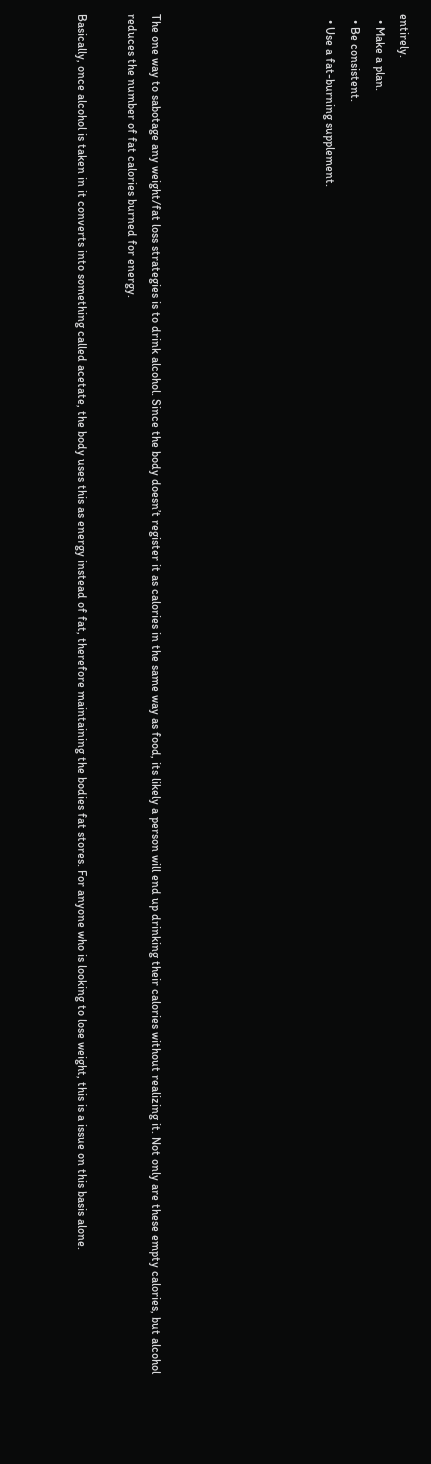entirely.
  • Make a plan.
  • Be consistent.
  • Use a fat-burning supplement.






The one way to sabotage any weight/fat loss strategies is to drink alcohol. Since the body doesn’t register it as calories in the same way as food, its likely a person will end up drinking their calories without realizing it. Not only are these empty calories, but alcohol reduces the number of fat calories burned for energy.

Basically, once alcohol is taken in it converts into something called acetate, the body uses this as energy instead of fat, therefore maintaining the bodies fat stores. For anyone who is looking to lose weight, this is a issue on this basis alone.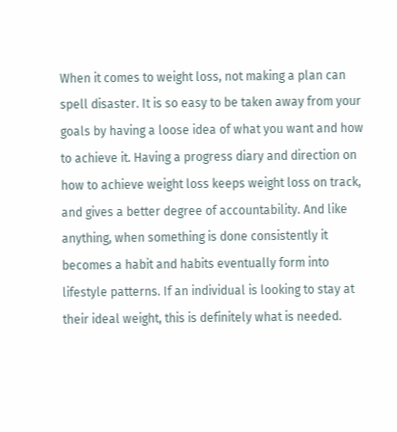When it comes to weight loss, not making a plan can spell disaster. It is so easy to be taken away from your goals by having a loose idea of what you want and how to achieve it. Having a progress diary and direction on how to achieve weight loss keeps weight loss on track, and gives a better degree of accountability. And like anything, when something is done consistently it becomes a habit and habits eventually form into lifestyle patterns. If an individual is looking to stay at their ideal weight, this is definitely what is needed.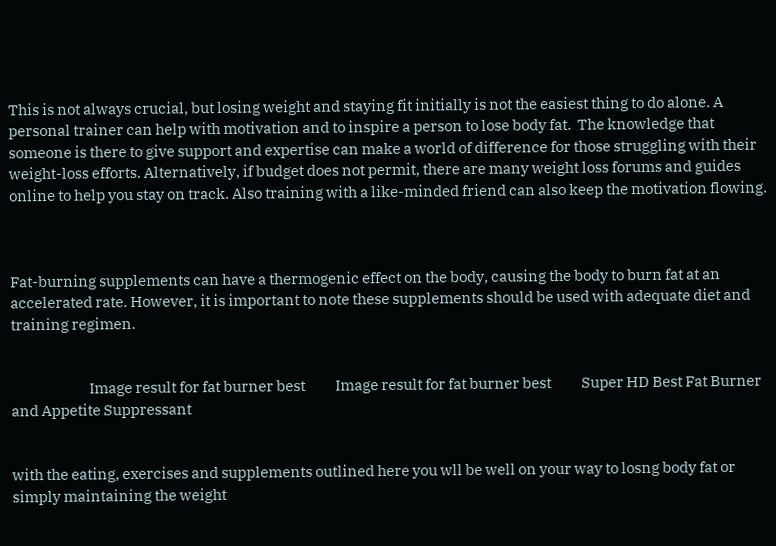This is not always crucial, but losing weight and staying fit initially is not the easiest thing to do alone. A personal trainer can help with motivation and to inspire a person to lose body fat.  The knowledge that someone is there to give support and expertise can make a world of difference for those struggling with their weight-loss efforts. Alternatively, if budget does not permit, there are many weight loss forums and guides online to help you stay on track. Also training with a like-minded friend can also keep the motivation flowing.



Fat-burning supplements can have a thermogenic effect on the body, causing the body to burn fat at an accelerated rate. However, it is important to note these supplements should be used with adequate diet and training regimen.


                          Image result for fat burner best          Image result for fat burner best          Super HD Best Fat Burner and Appetite Suppressant


with the eating, exercises and supplements outlined here you wll be well on your way to losng body fat or simply maintaining the weight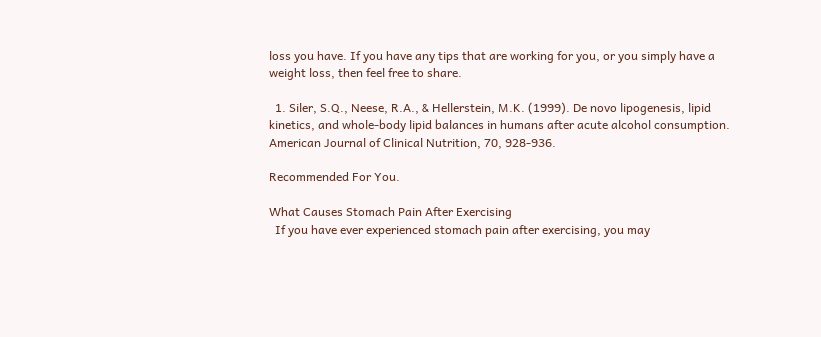loss you have. If you have any tips that are working for you, or you simply have a weight loss, then feel free to share.

  1. Siler, S.Q., Neese, R.A., & Hellerstein, M.K. (1999). De novo lipogenesis, lipid kinetics, and whole-body lipid balances in humans after acute alcohol consumption. American Journal of Clinical Nutrition, 70, 928-936.

Recommended For You.

What Causes Stomach Pain After Exercising
  If you have ever experienced stomach pain after exercising, you may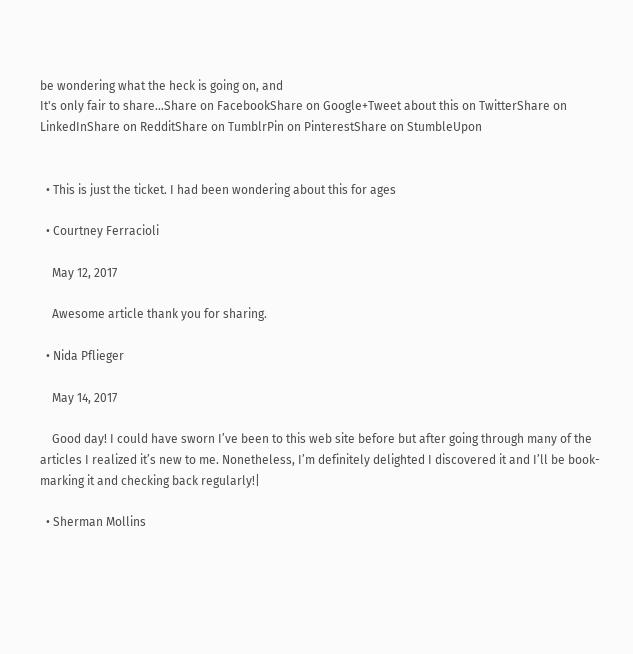be wondering what the heck is going on, and
It's only fair to share...Share on FacebookShare on Google+Tweet about this on TwitterShare on LinkedInShare on RedditShare on TumblrPin on PinterestShare on StumbleUpon


  • This is just the ticket. I had been wondering about this for ages

  • Courtney Ferracioli

    May 12, 2017

    Awesome article thank you for sharing.

  • Nida Pflieger

    May 14, 2017

    Good day! I could have sworn I’ve been to this web site before but after going through many of the articles I realized it’s new to me. Nonetheless, I’m definitely delighted I discovered it and I’ll be book-marking it and checking back regularly!|

  • Sherman Mollins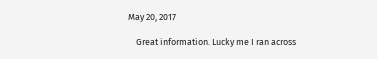May 20, 2017

    Great information. Lucky me I ran across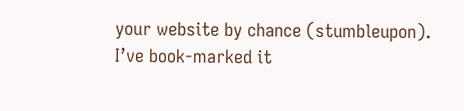your website by chance (stumbleupon). I’ve book-marked it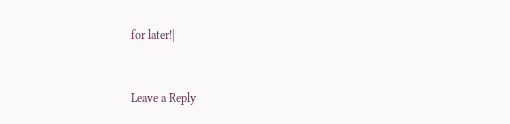for later!|


Leave a Reply